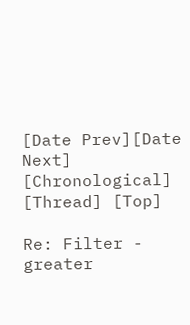[Date Prev][Date Next] [Chronological] [Thread] [Top]

Re: Filter - greater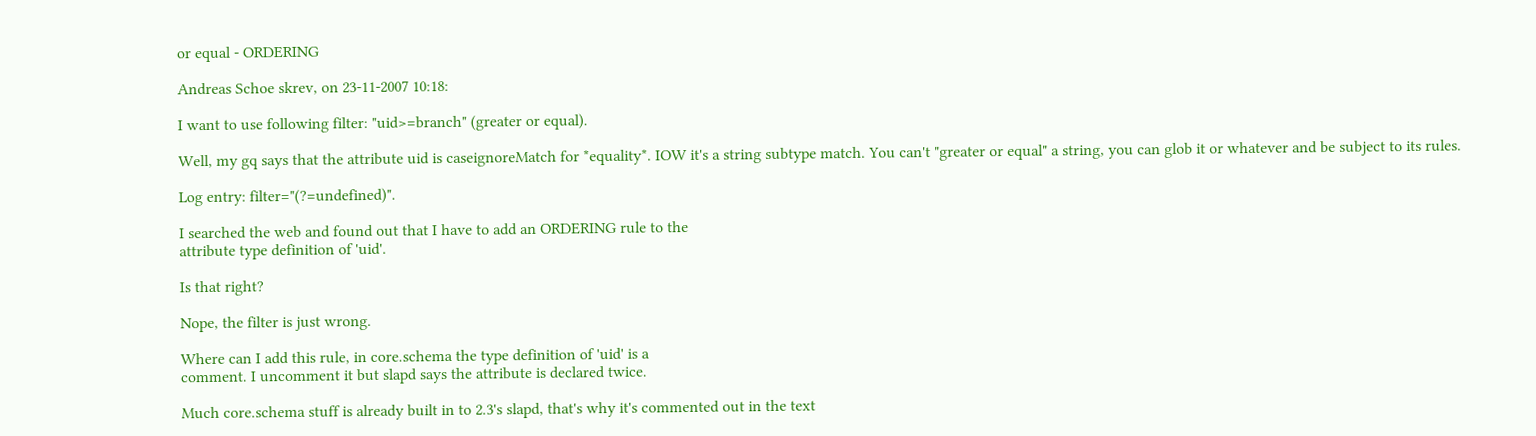or equal - ORDERING

Andreas Schoe skrev, on 23-11-2007 10:18:

I want to use following filter: "uid>=branch" (greater or equal).

Well, my gq says that the attribute uid is caseignoreMatch for *equality*. IOW it's a string subtype match. You can't "greater or equal" a string, you can glob it or whatever and be subject to its rules.

Log entry: filter="(?=undefined)".

I searched the web and found out that I have to add an ORDERING rule to the
attribute type definition of 'uid'.

Is that right?

Nope, the filter is just wrong.

Where can I add this rule, in core.schema the type definition of 'uid' is a
comment. I uncomment it but slapd says the attribute is declared twice.

Much core.schema stuff is already built in to 2.3's slapd, that's why it's commented out in the text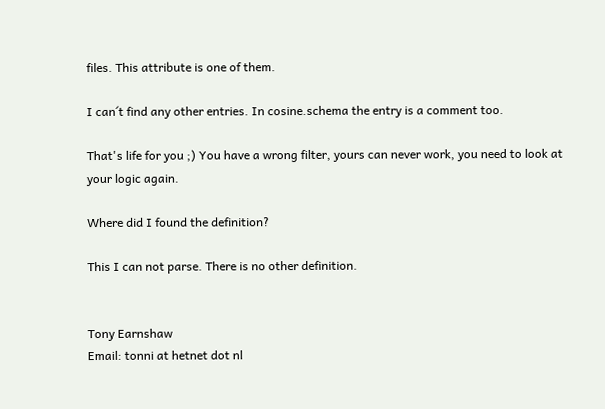files. This attribute is one of them.

I can´t find any other entries. In cosine.schema the entry is a comment too.

That's life for you ;) You have a wrong filter, yours can never work, you need to look at your logic again.

Where did I found the definition?

This I can not parse. There is no other definition.


Tony Earnshaw
Email: tonni at hetnet dot nl